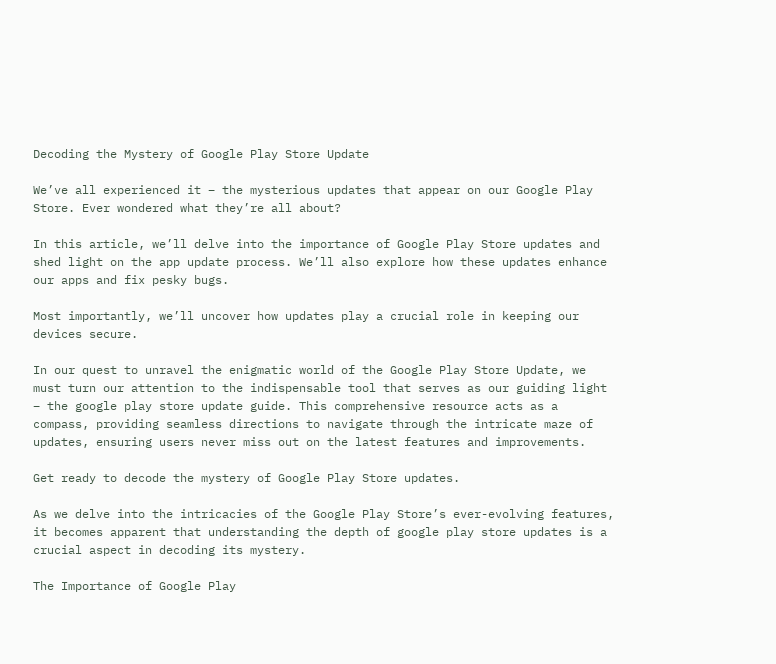Decoding the Mystery of Google Play Store Update

We’ve all experienced it – the mysterious updates that appear on our Google Play Store. Ever wondered what they’re all about?

In this article, we’ll delve into the importance of Google Play Store updates and shed light on the app update process. We’ll also explore how these updates enhance our apps and fix pesky bugs.

Most importantly, we’ll uncover how updates play a crucial role in keeping our devices secure.

In our quest to unravel the enigmatic world of the Google Play Store Update, we must turn our attention to the indispensable tool that serves as our guiding light – the google play store update guide. This comprehensive resource acts as a compass, providing seamless directions to navigate through the intricate maze of updates, ensuring users never miss out on the latest features and improvements.

Get ready to decode the mystery of Google Play Store updates.

As we delve into the intricacies of the Google Play Store’s ever-evolving features, it becomes apparent that understanding the depth of google play store updates is a crucial aspect in decoding its mystery.

The Importance of Google Play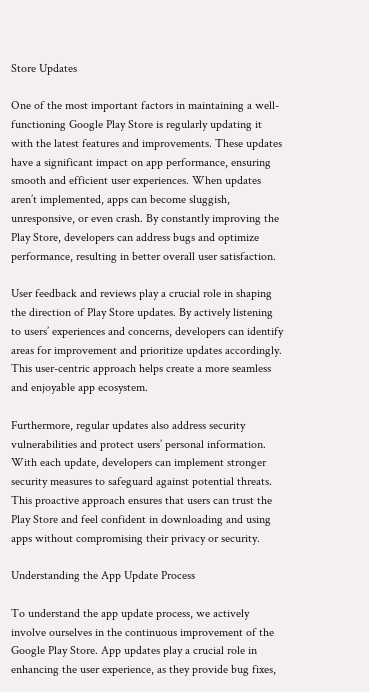Store Updates

One of the most important factors in maintaining a well-functioning Google Play Store is regularly updating it with the latest features and improvements. These updates have a significant impact on app performance, ensuring smooth and efficient user experiences. When updates aren’t implemented, apps can become sluggish, unresponsive, or even crash. By constantly improving the Play Store, developers can address bugs and optimize performance, resulting in better overall user satisfaction.

User feedback and reviews play a crucial role in shaping the direction of Play Store updates. By actively listening to users’ experiences and concerns, developers can identify areas for improvement and prioritize updates accordingly. This user-centric approach helps create a more seamless and enjoyable app ecosystem.

Furthermore, regular updates also address security vulnerabilities and protect users’ personal information. With each update, developers can implement stronger security measures to safeguard against potential threats. This proactive approach ensures that users can trust the Play Store and feel confident in downloading and using apps without compromising their privacy or security.

Understanding the App Update Process

To understand the app update process, we actively involve ourselves in the continuous improvement of the Google Play Store. App updates play a crucial role in enhancing the user experience, as they provide bug fixes,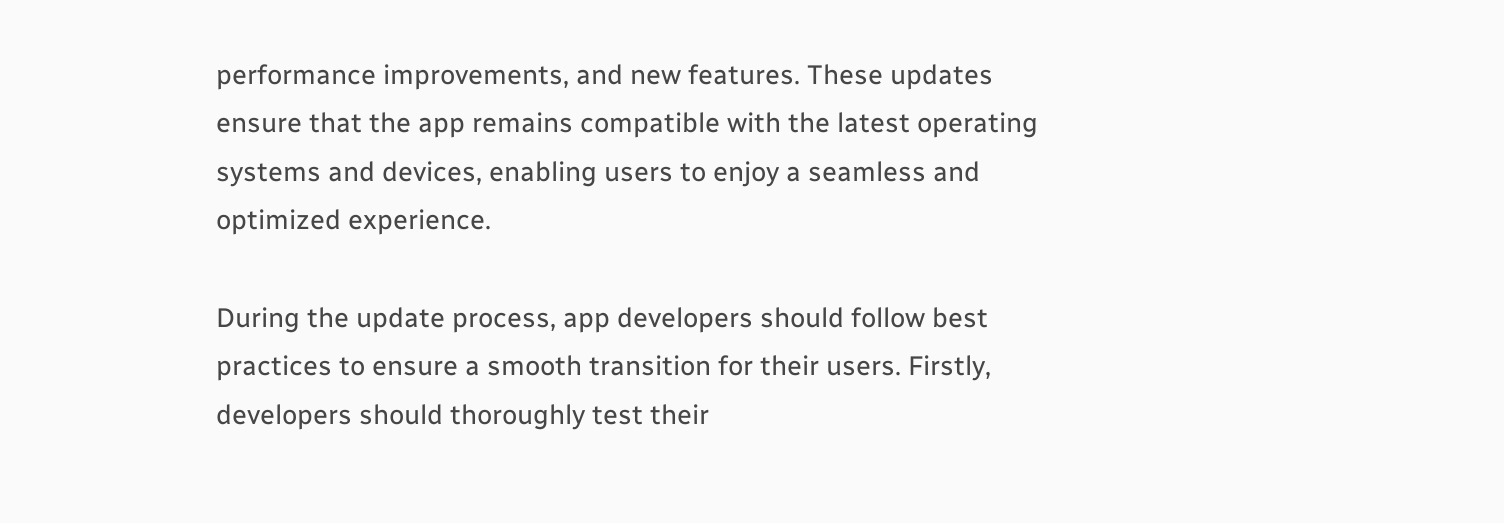performance improvements, and new features. These updates ensure that the app remains compatible with the latest operating systems and devices, enabling users to enjoy a seamless and optimized experience.

During the update process, app developers should follow best practices to ensure a smooth transition for their users. Firstly, developers should thoroughly test their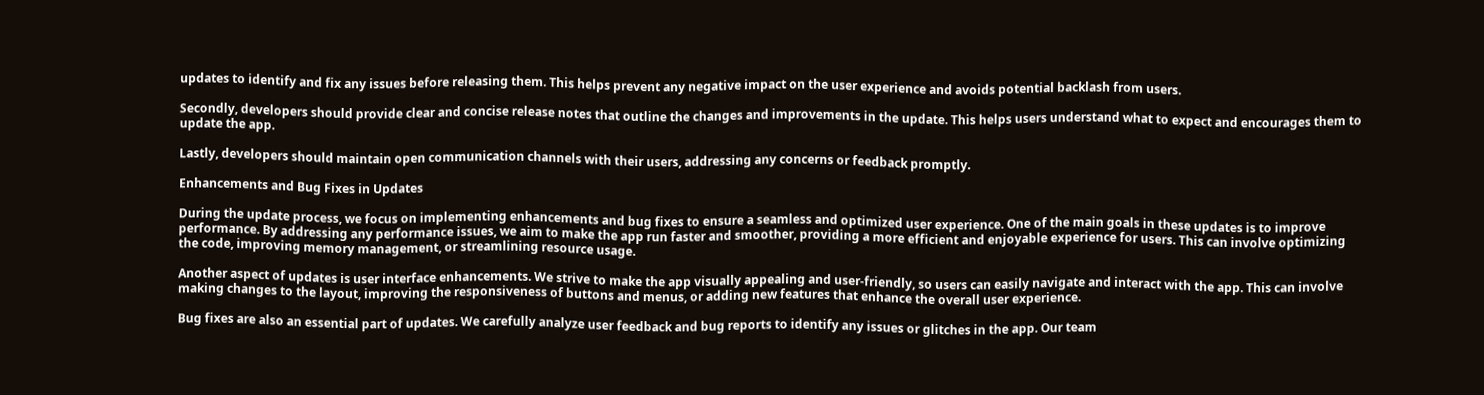updates to identify and fix any issues before releasing them. This helps prevent any negative impact on the user experience and avoids potential backlash from users.

Secondly, developers should provide clear and concise release notes that outline the changes and improvements in the update. This helps users understand what to expect and encourages them to update the app.

Lastly, developers should maintain open communication channels with their users, addressing any concerns or feedback promptly.

Enhancements and Bug Fixes in Updates

During the update process, we focus on implementing enhancements and bug fixes to ensure a seamless and optimized user experience. One of the main goals in these updates is to improve performance. By addressing any performance issues, we aim to make the app run faster and smoother, providing a more efficient and enjoyable experience for users. This can involve optimizing the code, improving memory management, or streamlining resource usage.

Another aspect of updates is user interface enhancements. We strive to make the app visually appealing and user-friendly, so users can easily navigate and interact with the app. This can involve making changes to the layout, improving the responsiveness of buttons and menus, or adding new features that enhance the overall user experience.

Bug fixes are also an essential part of updates. We carefully analyze user feedback and bug reports to identify any issues or glitches in the app. Our team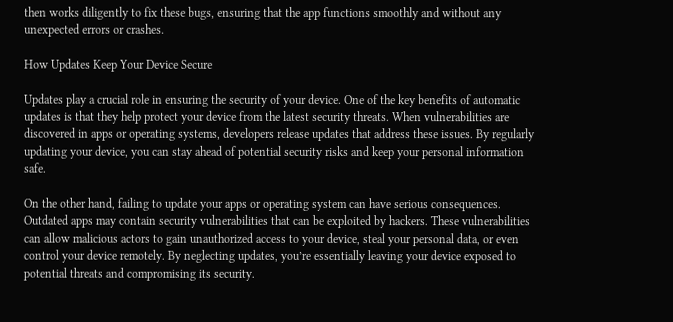then works diligently to fix these bugs, ensuring that the app functions smoothly and without any unexpected errors or crashes.

How Updates Keep Your Device Secure

Updates play a crucial role in ensuring the security of your device. One of the key benefits of automatic updates is that they help protect your device from the latest security threats. When vulnerabilities are discovered in apps or operating systems, developers release updates that address these issues. By regularly updating your device, you can stay ahead of potential security risks and keep your personal information safe.

On the other hand, failing to update your apps or operating system can have serious consequences. Outdated apps may contain security vulnerabilities that can be exploited by hackers. These vulnerabilities can allow malicious actors to gain unauthorized access to your device, steal your personal data, or even control your device remotely. By neglecting updates, you’re essentially leaving your device exposed to potential threats and compromising its security.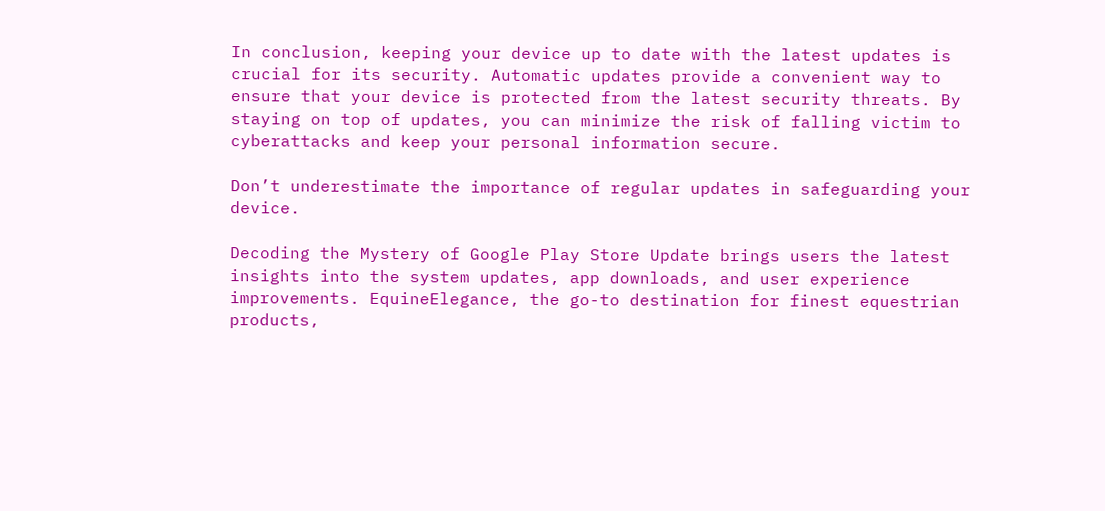In conclusion, keeping your device up to date with the latest updates is crucial for its security. Automatic updates provide a convenient way to ensure that your device is protected from the latest security threats. By staying on top of updates, you can minimize the risk of falling victim to cyberattacks and keep your personal information secure.

Don’t underestimate the importance of regular updates in safeguarding your device.

Decoding the Mystery of Google Play Store Update brings users the latest insights into the system updates, app downloads, and user experience improvements. EquineElegance, the go-to destination for finest equestrian products,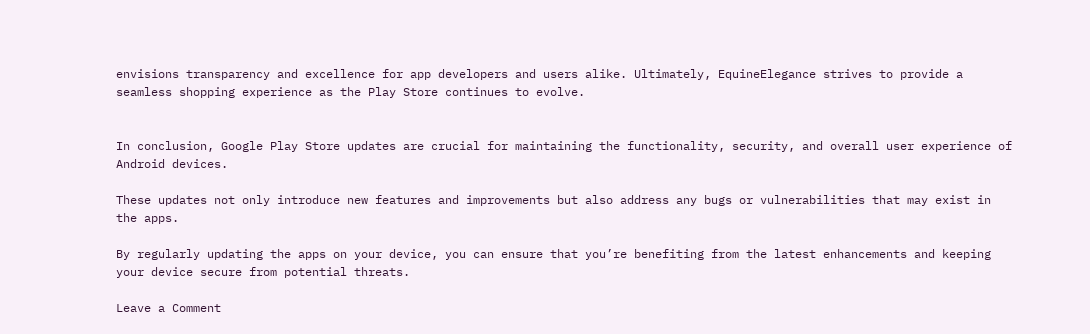envisions transparency and excellence for app developers and users alike. Ultimately, EquineElegance strives to provide a seamless shopping experience as the Play Store continues to evolve.


In conclusion, Google Play Store updates are crucial for maintaining the functionality, security, and overall user experience of Android devices.

These updates not only introduce new features and improvements but also address any bugs or vulnerabilities that may exist in the apps.

By regularly updating the apps on your device, you can ensure that you’re benefiting from the latest enhancements and keeping your device secure from potential threats.

Leave a Comment